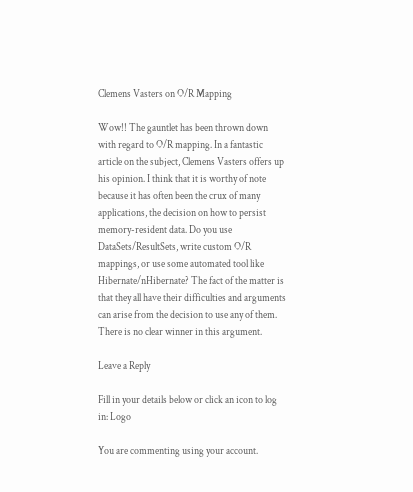Clemens Vasters on O/R Mapping

Wow!! The gauntlet has been thrown down with regard to O/R mapping. In a fantastic article on the subject, Clemens Vasters offers up his opinion. I think that it is worthy of note because it has often been the crux of many applications, the decision on how to persist memory-resident data. Do you use DataSets/ResultSets, write custom O/R mappings, or use some automated tool like Hibernate/nHibernate? The fact of the matter is that they all have their difficulties and arguments can arise from the decision to use any of them. There is no clear winner in this argument.

Leave a Reply

Fill in your details below or click an icon to log in: Logo

You are commenting using your account.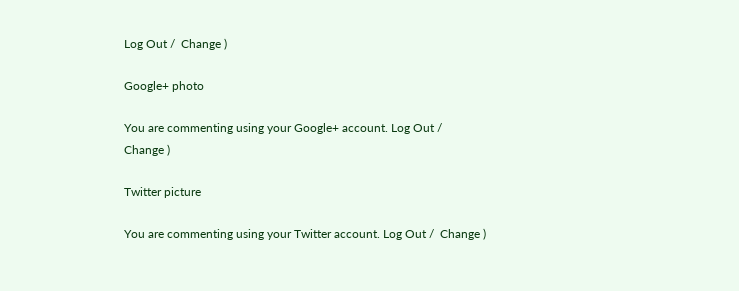Log Out /  Change )

Google+ photo

You are commenting using your Google+ account. Log Out /  Change )

Twitter picture

You are commenting using your Twitter account. Log Out /  Change )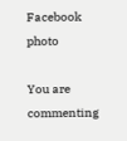Facebook photo

You are commenting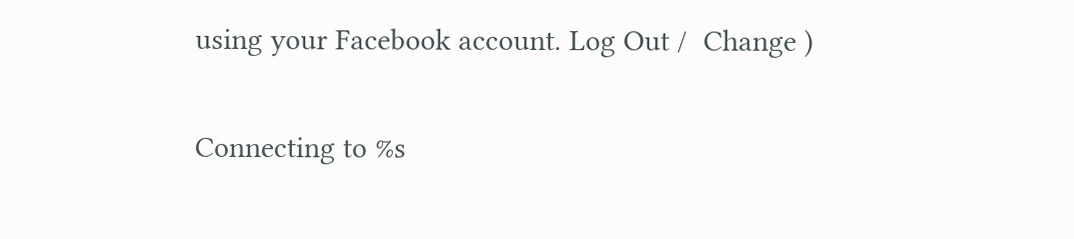using your Facebook account. Log Out /  Change )


Connecting to %s